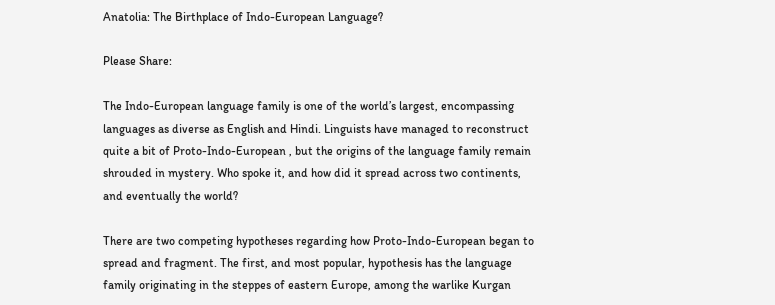Anatolia: The Birthplace of Indo-European Language?

Please Share:

The Indo-European language family is one of the world’s largest, encompassing languages as diverse as English and Hindi. Linguists have managed to reconstruct quite a bit of Proto-Indo-European , but the origins of the language family remain shrouded in mystery. Who spoke it, and how did it spread across two continents, and eventually the world?

There are two competing hypotheses regarding how Proto-Indo-European began to spread and fragment. The first, and most popular, hypothesis has the language family originating in the steppes of eastern Europe, among the warlike Kurgan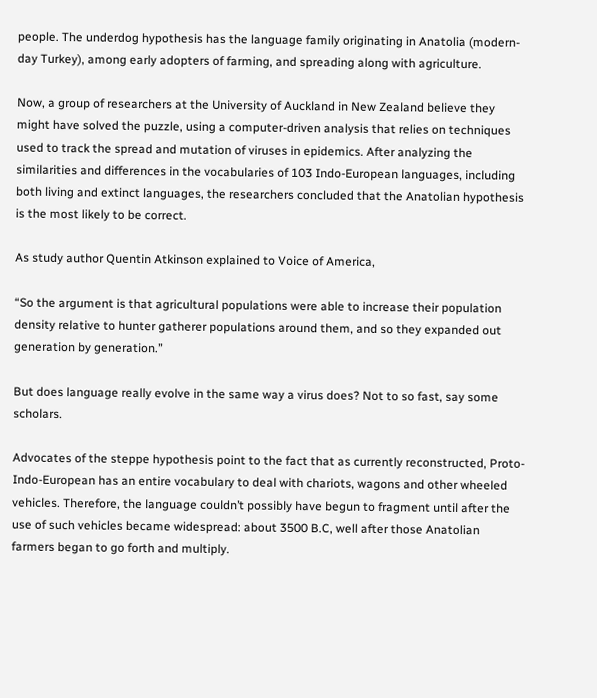people. The underdog hypothesis has the language family originating in Anatolia (modern-day Turkey), among early adopters of farming, and spreading along with agriculture.

Now, a group of researchers at the University of Auckland in New Zealand believe they might have solved the puzzle, using a computer-driven analysis that relies on techniques used to track the spread and mutation of viruses in epidemics. After analyzing the similarities and differences in the vocabularies of 103 Indo-European languages, including both living and extinct languages, the researchers concluded that the Anatolian hypothesis is the most likely to be correct.

As study author Quentin Atkinson explained to Voice of America,

“So the argument is that agricultural populations were able to increase their population density relative to hunter gatherer populations around them, and so they expanded out generation by generation.”

But does language really evolve in the same way a virus does? Not to so fast, say some scholars.

Advocates of the steppe hypothesis point to the fact that as currently reconstructed, Proto-Indo-European has an entire vocabulary to deal with chariots, wagons and other wheeled vehicles. Therefore, the language couldn’t possibly have begun to fragment until after the use of such vehicles became widespread: about 3500 B.C, well after those Anatolian farmers began to go forth and multiply.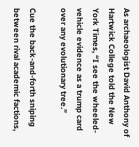As archaeologist David Anthony of Hartwick College told the New York Times, “I see the wheeled-vehicle evidence as a trump card over any evolutionary tree.”

Cue the back-and-forth sniping between rival academic factions,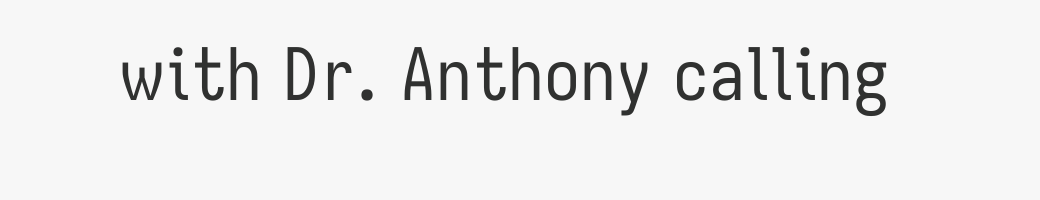with Dr. Anthony calling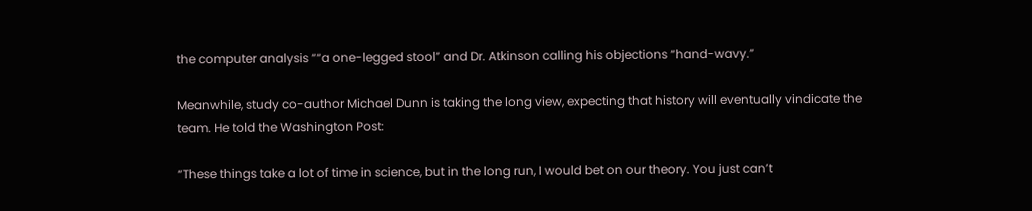the computer analysis ““a one-legged stool” and Dr. Atkinson calling his objections “hand-wavy.”

Meanwhile, study co-author Michael Dunn is taking the long view, expecting that history will eventually vindicate the team. He told the Washington Post:

“These things take a lot of time in science, but in the long run, I would bet on our theory. You just can’t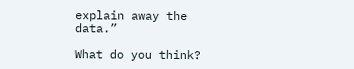explain away the data.”

What do you think?